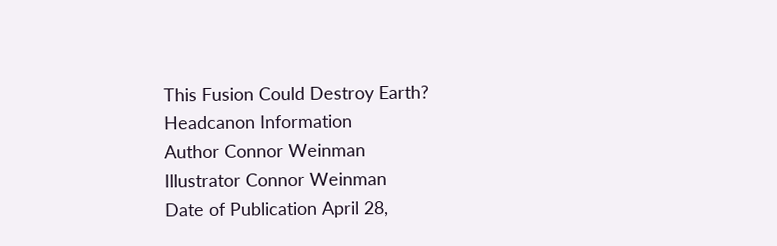This Fusion Could Destroy Earth?
Headcanon Information
Author Connor Weinman
Illustrator Connor Weinman
Date of Publication April 28,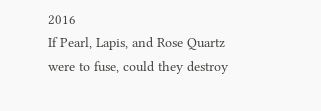2016
If Pearl, Lapis, and Rose Quartz were to fuse, could they destroy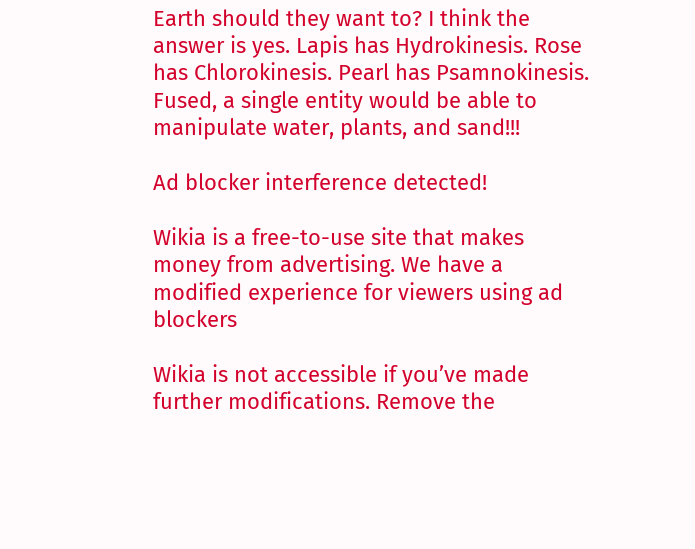Earth should they want to? I think the answer is yes. Lapis has Hydrokinesis. Rose has Chlorokinesis. Pearl has Psamnokinesis. Fused, a single entity would be able to manipulate water, plants, and sand!!!

Ad blocker interference detected!

Wikia is a free-to-use site that makes money from advertising. We have a modified experience for viewers using ad blockers

Wikia is not accessible if you’ve made further modifications. Remove the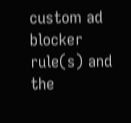custom ad blocker rule(s) and the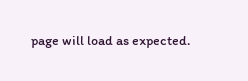page will load as expected.